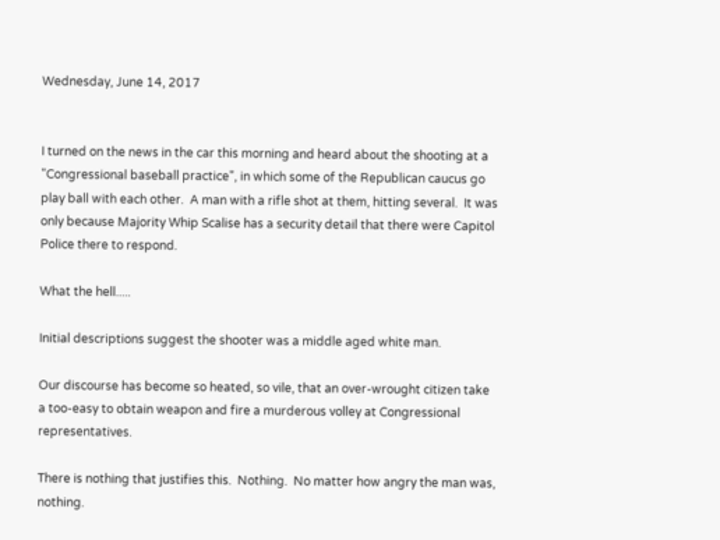Wednesday, June 14, 2017


I turned on the news in the car this morning and heard about the shooting at a "Congressional baseball practice", in which some of the Republican caucus go play ball with each other.  A man with a rifle shot at them, hitting several.  It was only because Majority Whip Scalise has a security detail that there were Capitol Police there to respond.

What the hell.....

Initial descriptions suggest the shooter was a middle aged white man.

Our discourse has become so heated, so vile, that an over-wrought citizen take a too-easy to obtain weapon and fire a murderous volley at Congressional representatives.

There is nothing that justifies this.  Nothing.  No matter how angry the man was, nothing.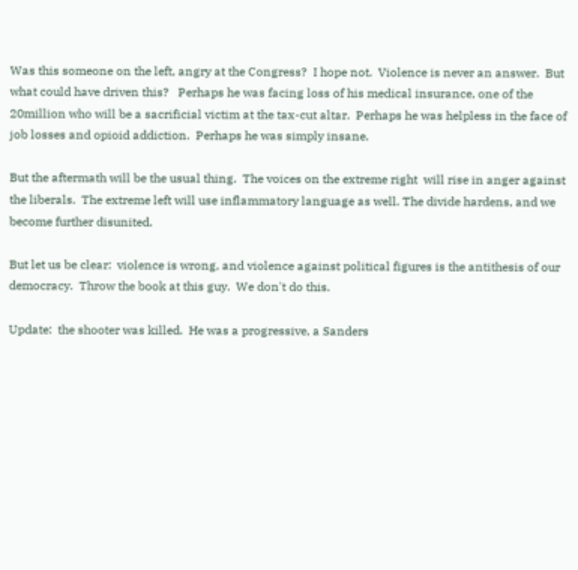Was this someone on the left, angry at the Congress?  I hope not.  Violence is never an answer.  But what could have driven this?   Perhaps he was facing loss of his medical insurance, one of the 20million who will be a sacrificial victim at the tax-cut altar.  Perhaps he was helpless in the face of job losses and opioid addiction.  Perhaps he was simply insane.

But the aftermath will be the usual thing.  The voices on the extreme right  will rise in anger against the liberals.  The extreme left will use inflammatory language as well. The divide hardens, and we become further disunited.

But let us be clear:  violence is wrong, and violence against political figures is the antithesis of our democracy.  Throw the book at this guy.  We don't do this.

Update:  the shooter was killed.  He was a progressive, a Sanders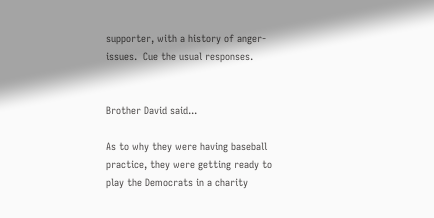supporter, with a history of anger-issues.  Cue the usual responses.


Brother David said...

As to why they were having baseball practice, they were getting ready to play the Democrats in a charity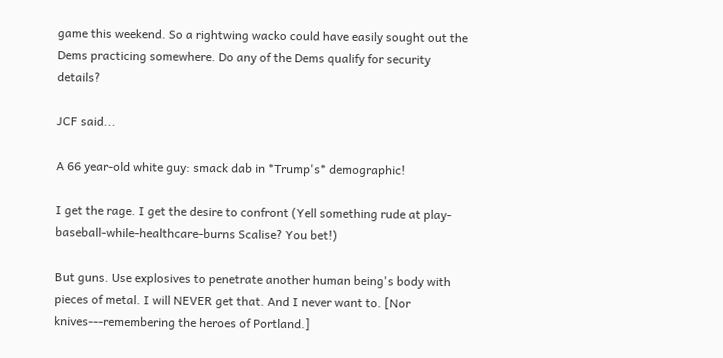game this weekend. So a rightwing wacko could have easily sought out the Dems practicing somewhere. Do any of the Dems qualify for security details?

JCF said...

A 66 year-old white guy: smack dab in *Trump's* demographic!

I get the rage. I get the desire to confront (Yell something rude at play-baseball-while-healthcare-burns Scalise? You bet!)

But guns. Use explosives to penetrate another human being's body with pieces of metal. I will NEVER get that. And I never want to. [Nor knives---remembering the heroes of Portland.]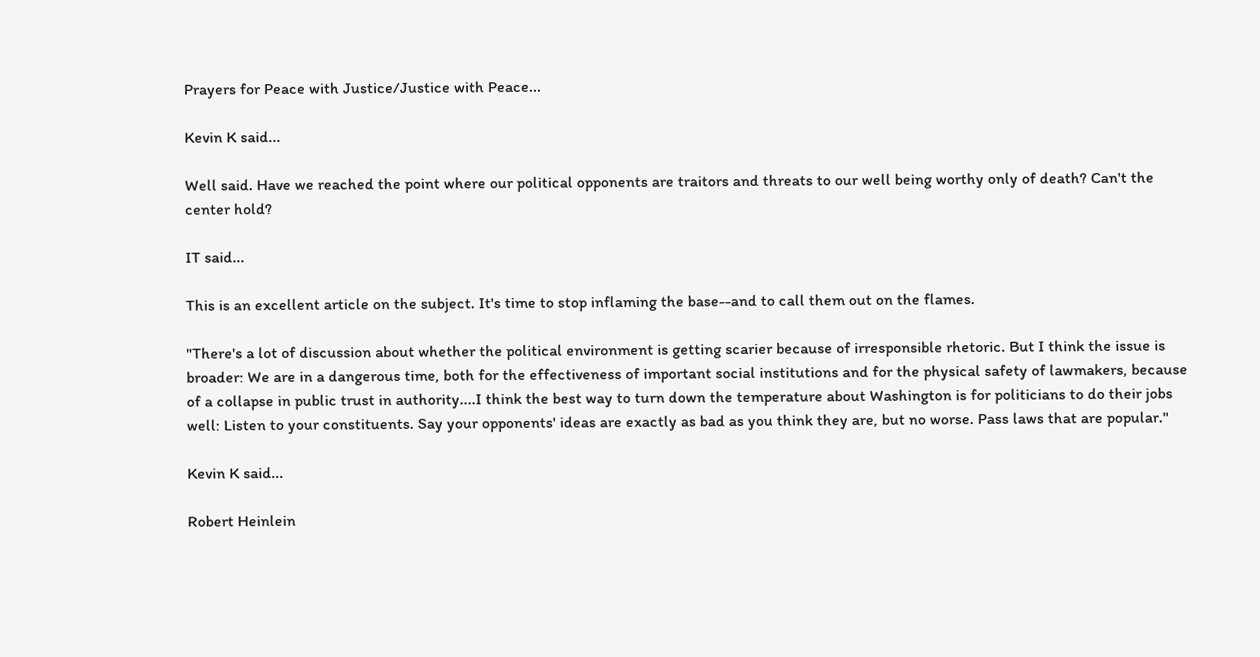Prayers for Peace with Justice/Justice with Peace...

Kevin K said...

Well said. Have we reached the point where our political opponents are traitors and threats to our well being worthy only of death? Can't the center hold?

IT said...

This is an excellent article on the subject. It's time to stop inflaming the base--and to call them out on the flames.

"There's a lot of discussion about whether the political environment is getting scarier because of irresponsible rhetoric. But I think the issue is broader: We are in a dangerous time, both for the effectiveness of important social institutions and for the physical safety of lawmakers, because of a collapse in public trust in authority....I think the best way to turn down the temperature about Washington is for politicians to do their jobs well: Listen to your constituents. Say your opponents' ideas are exactly as bad as you think they are, but no worse. Pass laws that are popular."

Kevin K said...

Robert Heinlein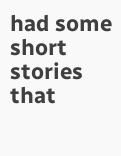had some short stories that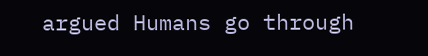argued Humans go through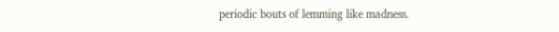periodic bouts of lemming like madness.